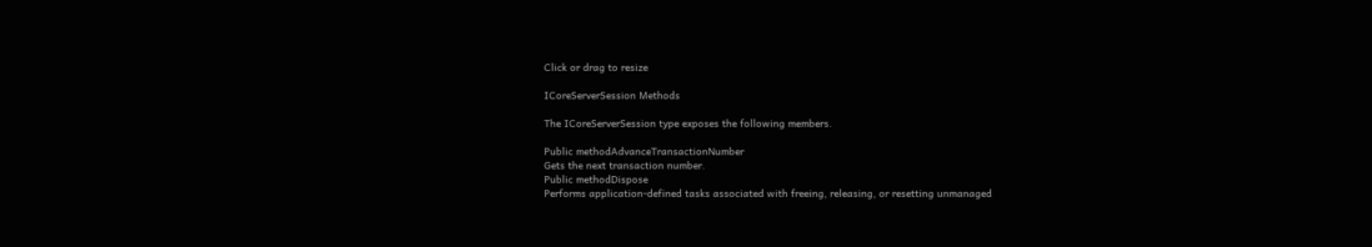Click or drag to resize

ICoreServerSession Methods

The ICoreServerSession type exposes the following members.

Public methodAdvanceTransactionNumber
Gets the next transaction number.
Public methodDispose
Performs application-defined tasks associated with freeing, releasing, or resetting unmanaged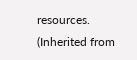resources.
(Inherited from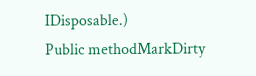IDisposable.)
Public methodMarkDirty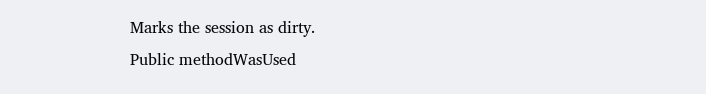Marks the session as dirty.
Public methodWasUsed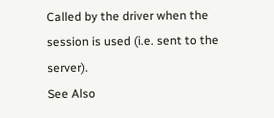Called by the driver when the session is used (i.e. sent to the server).
See Also